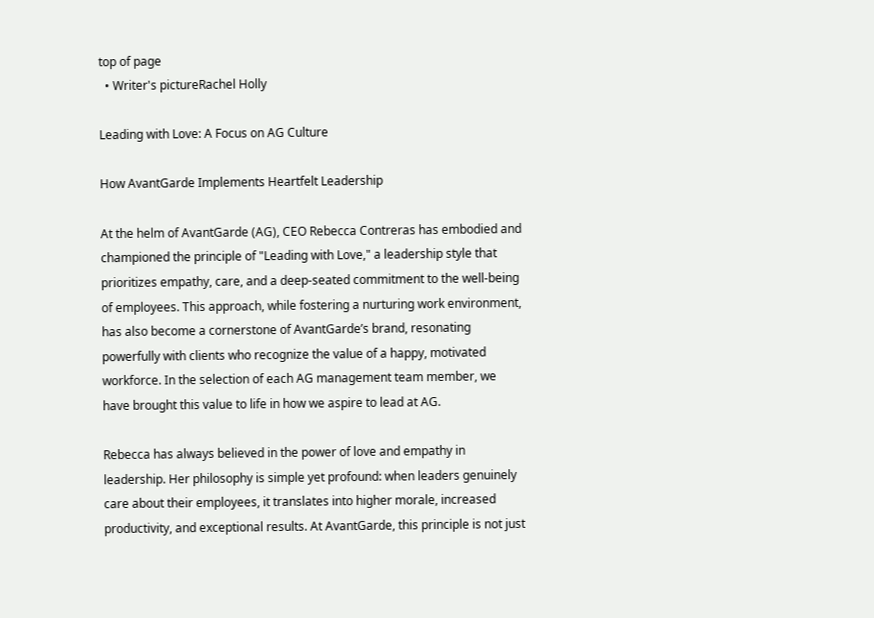top of page
  • Writer's pictureRachel Holly

Leading with Love: A Focus on AG Culture

How AvantGarde Implements Heartfelt Leadership

At the helm of AvantGarde (AG), CEO Rebecca Contreras has embodied and championed the principle of "Leading with Love," a leadership style that prioritizes empathy, care, and a deep-seated commitment to the well-being of employees. This approach, while fostering a nurturing work environment, has also become a cornerstone of AvantGarde’s brand, resonating powerfully with clients who recognize the value of a happy, motivated workforce. In the selection of each AG management team member, we have brought this value to life in how we aspire to lead at AG.

Rebecca has always believed in the power of love and empathy in leadership. Her philosophy is simple yet profound: when leaders genuinely care about their employees, it translates into higher morale, increased productivity, and exceptional results. At AvantGarde, this principle is not just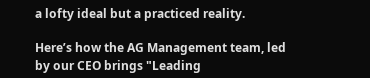a lofty ideal but a practiced reality.

Here’s how the AG Management team, led by our CEO brings "Leading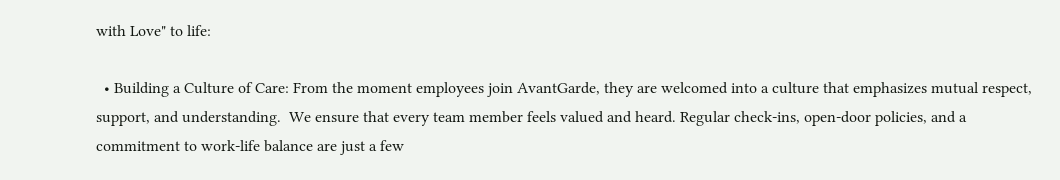with Love" to life:

  • Building a Culture of Care: From the moment employees join AvantGarde, they are welcomed into a culture that emphasizes mutual respect, support, and understanding.  We ensure that every team member feels valued and heard. Regular check-ins, open-door policies, and a commitment to work-life balance are just a few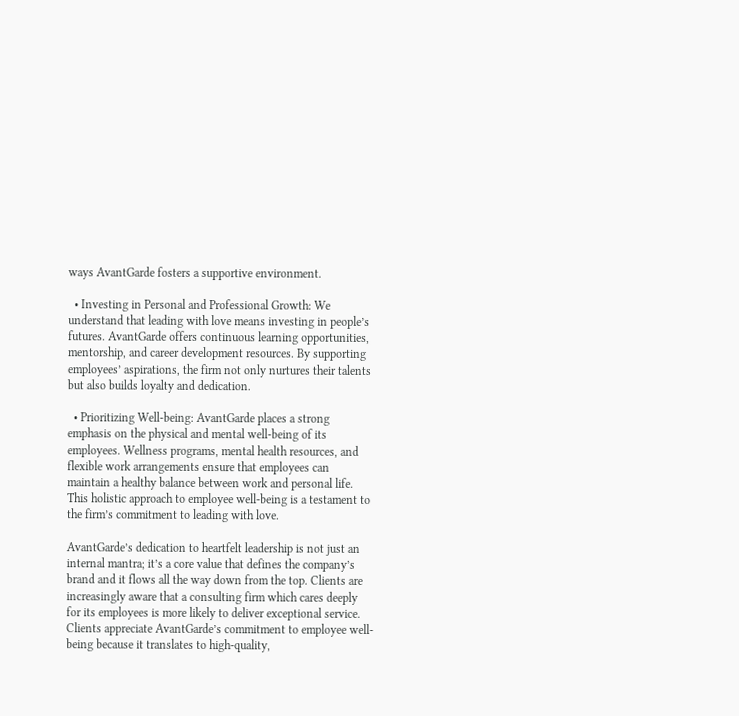ways AvantGarde fosters a supportive environment.

  • Investing in Personal and Professional Growth: We understand that leading with love means investing in people’s futures. AvantGarde offers continuous learning opportunities, mentorship, and career development resources. By supporting employees’ aspirations, the firm not only nurtures their talents but also builds loyalty and dedication.

  • Prioritizing Well-being: AvantGarde places a strong emphasis on the physical and mental well-being of its employees. Wellness programs, mental health resources, and flexible work arrangements ensure that employees can maintain a healthy balance between work and personal life. This holistic approach to employee well-being is a testament to the firm’s commitment to leading with love.

AvantGarde’s dedication to heartfelt leadership is not just an internal mantra; it’s a core value that defines the company’s brand and it flows all the way down from the top. Clients are increasingly aware that a consulting firm which cares deeply for its employees is more likely to deliver exceptional service. Clients appreciate AvantGarde’s commitment to employee well-being because it translates to high-quality,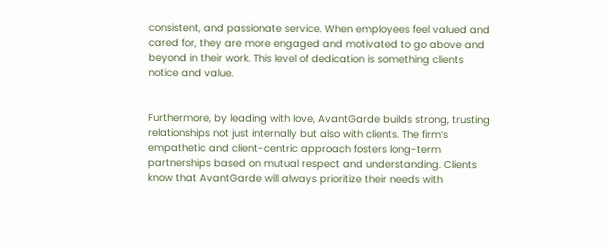consistent, and passionate service. When employees feel valued and cared for, they are more engaged and motivated to go above and beyond in their work. This level of dedication is something clients notice and value.


Furthermore, by leading with love, AvantGarde builds strong, trusting relationships not just internally but also with clients. The firm’s empathetic and client-centric approach fosters long-term partnerships based on mutual respect and understanding. Clients know that AvantGarde will always prioritize their needs with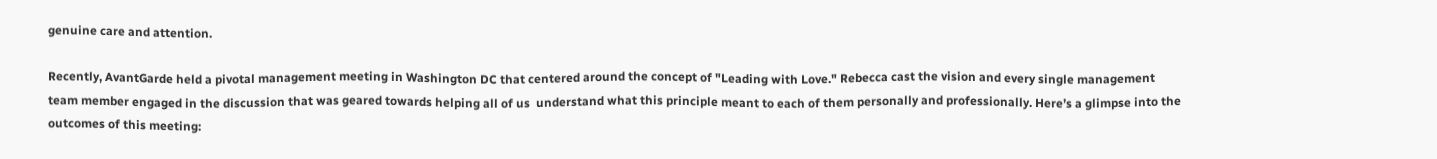genuine care and attention.

Recently, AvantGarde held a pivotal management meeting in Washington DC that centered around the concept of "Leading with Love." Rebecca cast the vision and every single management team member engaged in the discussion that was geared towards helping all of us  understand what this principle meant to each of them personally and professionally. Here’s a glimpse into the outcomes of this meeting: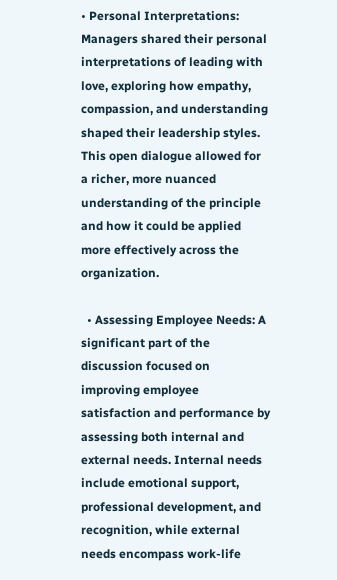• Personal Interpretations: Managers shared their personal interpretations of leading with love, exploring how empathy, compassion, and understanding shaped their leadership styles. This open dialogue allowed for a richer, more nuanced understanding of the principle and how it could be applied more effectively across the organization.

  • Assessing Employee Needs: A significant part of the discussion focused on improving employee satisfaction and performance by assessing both internal and external needs. Internal needs include emotional support, professional development, and recognition, while external needs encompass work-life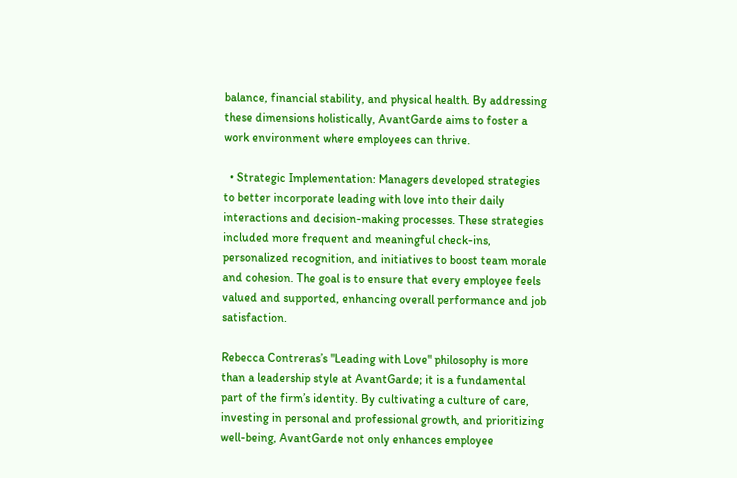balance, financial stability, and physical health. By addressing these dimensions holistically, AvantGarde aims to foster a work environment where employees can thrive.

  • Strategic Implementation: Managers developed strategies to better incorporate leading with love into their daily interactions and decision-making processes. These strategies included more frequent and meaningful check-ins, personalized recognition, and initiatives to boost team morale and cohesion. The goal is to ensure that every employee feels valued and supported, enhancing overall performance and job satisfaction.

Rebecca Contreras’s "Leading with Love" philosophy is more than a leadership style at AvantGarde; it is a fundamental part of the firm’s identity. By cultivating a culture of care, investing in personal and professional growth, and prioritizing well-being, AvantGarde not only enhances employee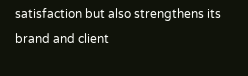satisfaction but also strengthens its brand and client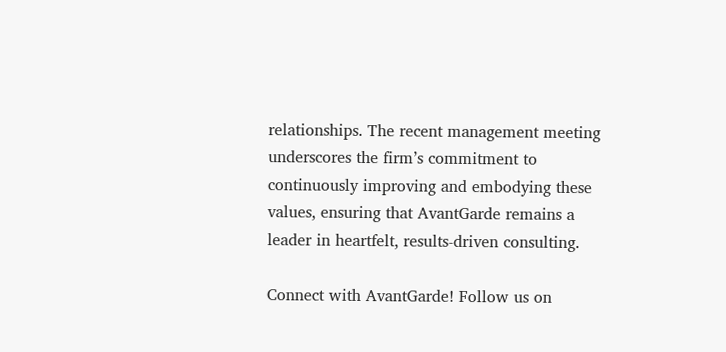relationships. The recent management meeting underscores the firm’s commitment to continuously improving and embodying these values, ensuring that AvantGarde remains a leader in heartfelt, results-driven consulting.

Connect with AvantGarde! Follow us on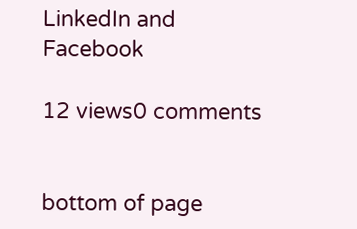LinkedIn and Facebook

12 views0 comments


bottom of page